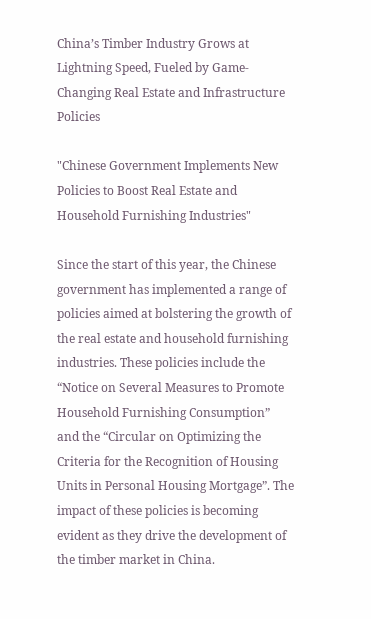China’s Timber Industry Grows at Lightning Speed, Fueled by Game-Changing Real Estate and Infrastructure Policies

"Chinese Government Implements New Policies to Boost Real Estate and Household Furnishing Industries"

Since the start of this year, the Chinese government has implemented a range of policies aimed at bolstering the growth of the real estate and household furnishing industries. These policies include the “Notice on Several Measures to Promote Household Furnishing Consumption” and the “Circular on Optimizing the Criteria for the Recognition of Housing Units in Personal Housing Mortgage”. The impact of these policies is becoming evident as they drive the development of the timber market in China.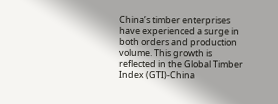China’s timber enterprises have experienced a surge in both orders and production volume. This growth is reflected in the Global Timber Index (GTI)-China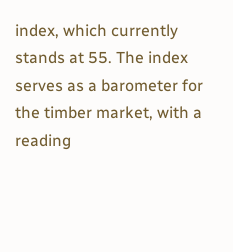index, which currently stands at 55. The index serves as a barometer for the timber market, with a reading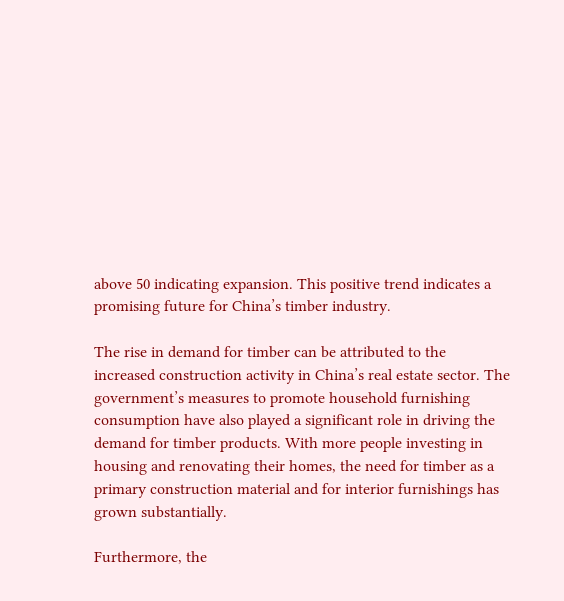above 50 indicating expansion. This positive trend indicates a promising future for China’s timber industry.

The rise in demand for timber can be attributed to the increased construction activity in China’s real estate sector. The government’s measures to promote household furnishing consumption have also played a significant role in driving the demand for timber products. With more people investing in housing and renovating their homes, the need for timber as a primary construction material and for interior furnishings has grown substantially.

Furthermore, the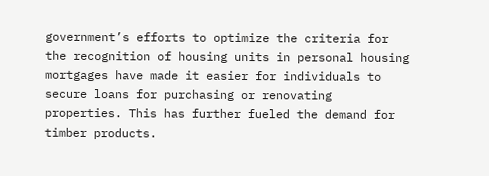government’s efforts to optimize the criteria for the recognition of housing units in personal housing mortgages have made it easier for individuals to secure loans for purchasing or renovating properties. This has further fueled the demand for timber products.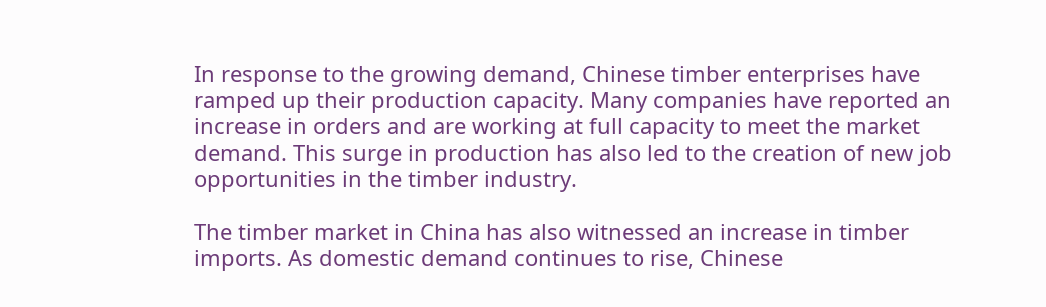In response to the growing demand, Chinese timber enterprises have ramped up their production capacity. Many companies have reported an increase in orders and are working at full capacity to meet the market demand. This surge in production has also led to the creation of new job opportunities in the timber industry.

The timber market in China has also witnessed an increase in timber imports. As domestic demand continues to rise, Chinese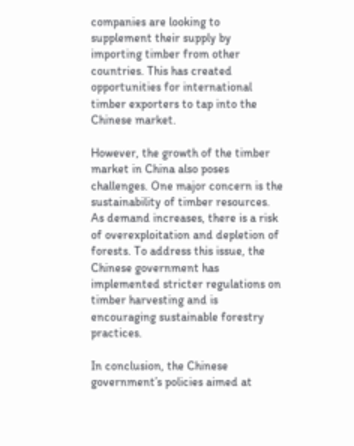companies are looking to supplement their supply by importing timber from other countries. This has created opportunities for international timber exporters to tap into the Chinese market.

However, the growth of the timber market in China also poses challenges. One major concern is the sustainability of timber resources. As demand increases, there is a risk of overexploitation and depletion of forests. To address this issue, the Chinese government has implemented stricter regulations on timber harvesting and is encouraging sustainable forestry practices.

In conclusion, the Chinese government’s policies aimed at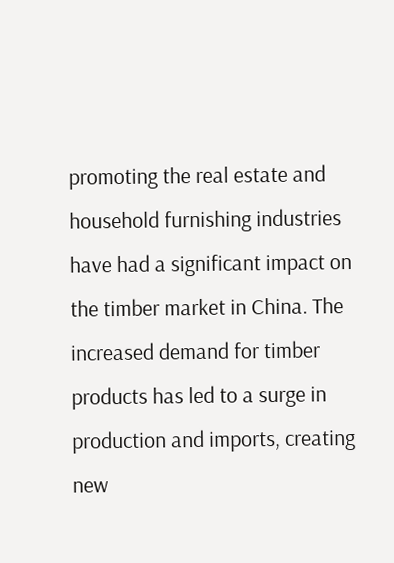promoting the real estate and household furnishing industries have had a significant impact on the timber market in China. The increased demand for timber products has led to a surge in production and imports, creating new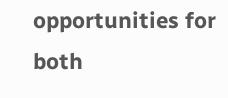opportunities for both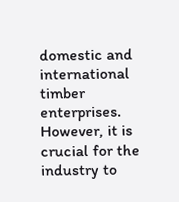domestic and international timber enterprises. However, it is crucial for the industry to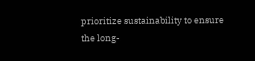prioritize sustainability to ensure the long-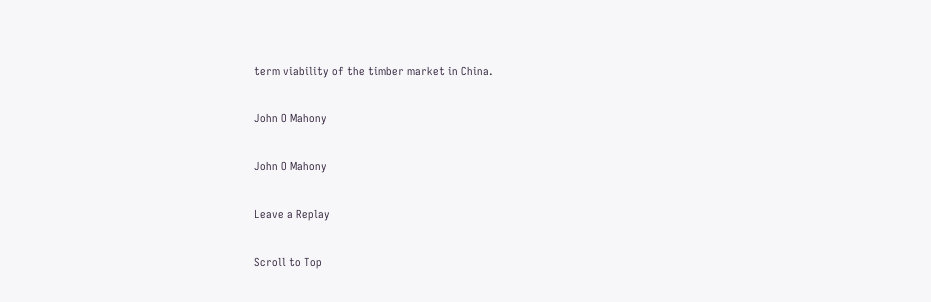term viability of the timber market in China.

John O Mahony

John O Mahony

Leave a Replay

Scroll to Top